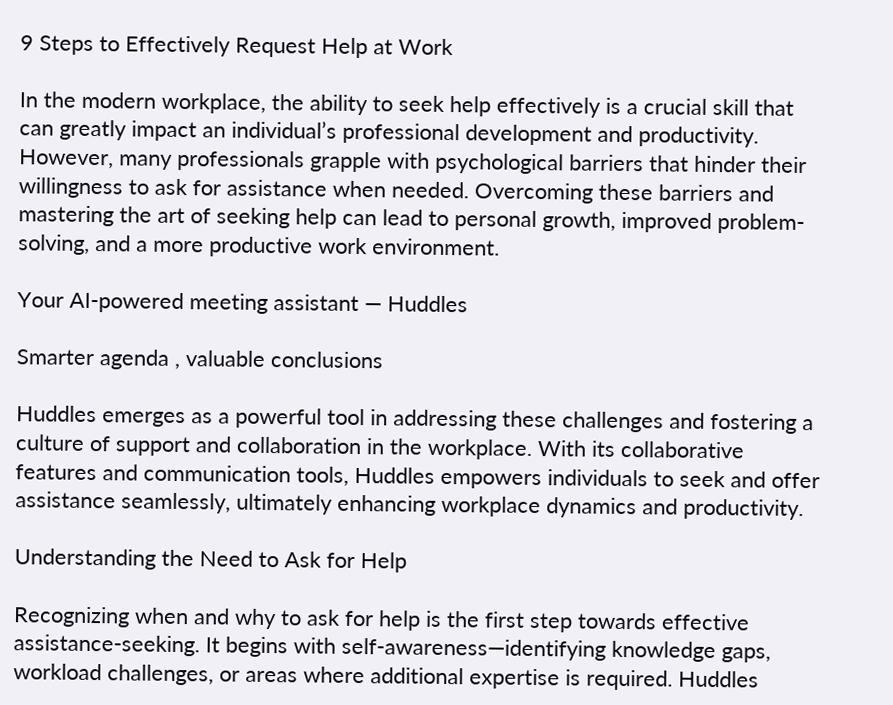9 Steps to Effectively Request Help at Work

In the modern workplace, the ability to seek help effectively is a crucial skill that can greatly impact an individual’s professional development and productivity. However, many professionals grapple with psychological barriers that hinder their willingness to ask for assistance when needed. Overcoming these barriers and mastering the art of seeking help can lead to personal growth, improved problem-solving, and a more productive work environment.

Your AI-powered meeting assistant — Huddles

Smarter agenda , valuable conclusions

Huddles emerges as a powerful tool in addressing these challenges and fostering a culture of support and collaboration in the workplace. With its collaborative features and communication tools, Huddles empowers individuals to seek and offer assistance seamlessly, ultimately enhancing workplace dynamics and productivity.

Understanding the Need to Ask for Help

Recognizing when and why to ask for help is the first step towards effective assistance-seeking. It begins with self-awareness—identifying knowledge gaps, workload challenges, or areas where additional expertise is required. Huddles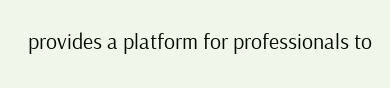provides a platform for professionals to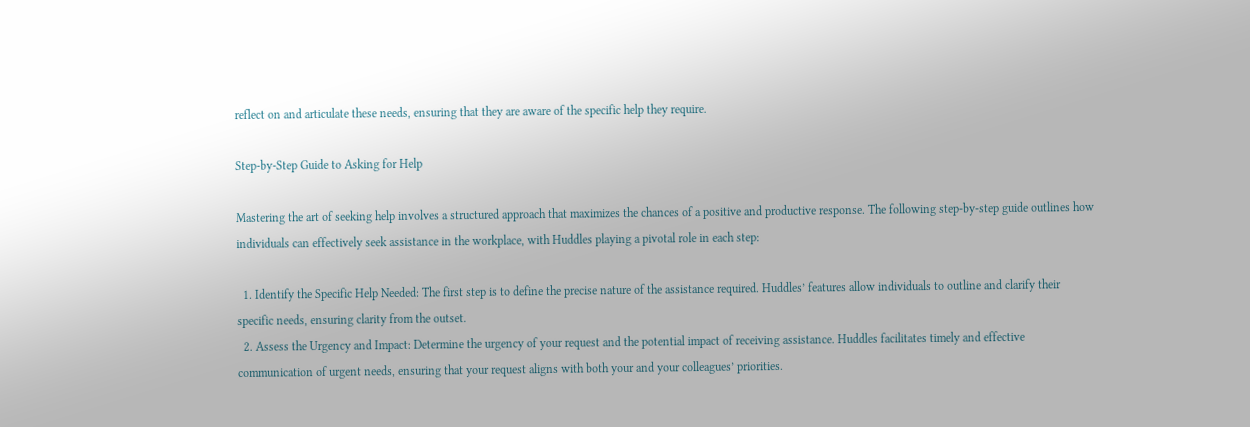reflect on and articulate these needs, ensuring that they are aware of the specific help they require.

Step-by-Step Guide to Asking for Help

Mastering the art of seeking help involves a structured approach that maximizes the chances of a positive and productive response. The following step-by-step guide outlines how individuals can effectively seek assistance in the workplace, with Huddles playing a pivotal role in each step:

  1. Identify the Specific Help Needed: The first step is to define the precise nature of the assistance required. Huddles’ features allow individuals to outline and clarify their specific needs, ensuring clarity from the outset.
  2. Assess the Urgency and Impact: Determine the urgency of your request and the potential impact of receiving assistance. Huddles facilitates timely and effective communication of urgent needs, ensuring that your request aligns with both your and your colleagues’ priorities.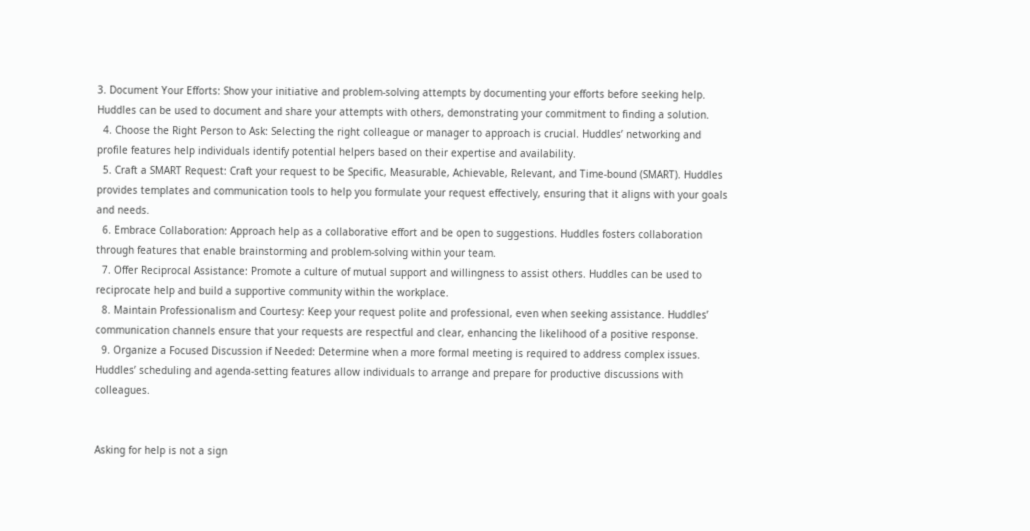3. Document Your Efforts: Show your initiative and problem-solving attempts by documenting your efforts before seeking help. Huddles can be used to document and share your attempts with others, demonstrating your commitment to finding a solution.
  4. Choose the Right Person to Ask: Selecting the right colleague or manager to approach is crucial. Huddles’ networking and profile features help individuals identify potential helpers based on their expertise and availability.
  5. Craft a SMART Request: Craft your request to be Specific, Measurable, Achievable, Relevant, and Time-bound (SMART). Huddles provides templates and communication tools to help you formulate your request effectively, ensuring that it aligns with your goals and needs.
  6. Embrace Collaboration: Approach help as a collaborative effort and be open to suggestions. Huddles fosters collaboration through features that enable brainstorming and problem-solving within your team.
  7. Offer Reciprocal Assistance: Promote a culture of mutual support and willingness to assist others. Huddles can be used to reciprocate help and build a supportive community within the workplace.
  8. Maintain Professionalism and Courtesy: Keep your request polite and professional, even when seeking assistance. Huddles’ communication channels ensure that your requests are respectful and clear, enhancing the likelihood of a positive response.
  9. Organize a Focused Discussion if Needed: Determine when a more formal meeting is required to address complex issues. Huddles’ scheduling and agenda-setting features allow individuals to arrange and prepare for productive discussions with colleagues.


Asking for help is not a sign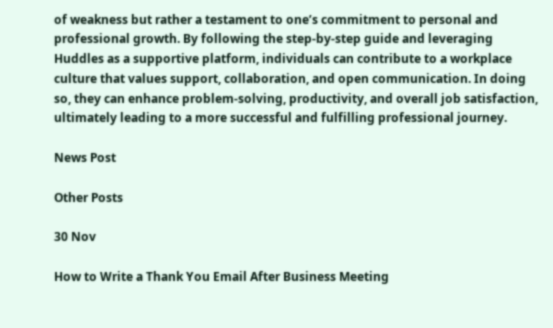of weakness but rather a testament to one’s commitment to personal and professional growth. By following the step-by-step guide and leveraging Huddles as a supportive platform, individuals can contribute to a workplace culture that values support, collaboration, and open communication. In doing so, they can enhance problem-solving, productivity, and overall job satisfaction, ultimately leading to a more successful and fulfilling professional journey.

News Post

Other Posts

30 Nov

How to Write a Thank You Email After Business Meeting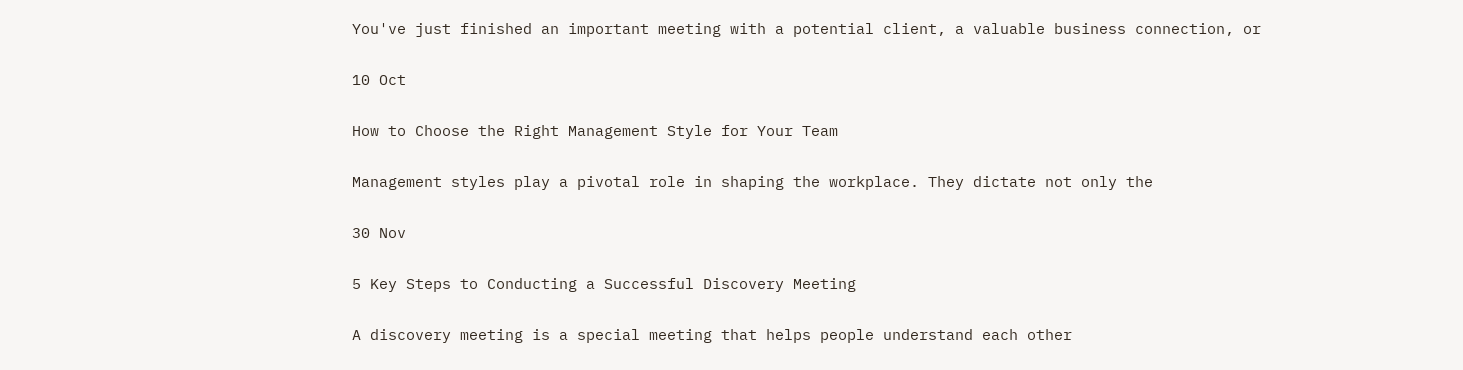You've just finished an important meeting with a potential client, a valuable business connection, or

10 Oct

How to Choose the Right Management Style for Your Team

Management styles play a pivotal role in shaping the workplace. They dictate not only the

30 Nov

5 Key Steps to Conducting a Successful Discovery Meeting

A discovery meeting is a special meeting that helps people understand each other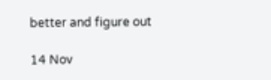better and figure out

14 Nov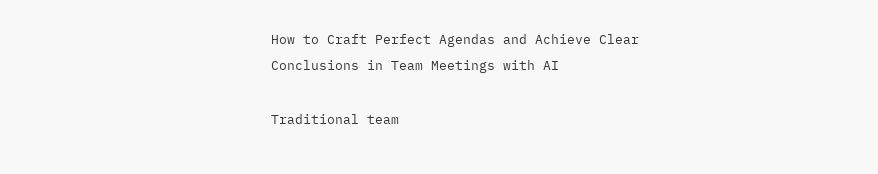How to Craft Perfect Agendas and Achieve Clear Conclusions in Team Meetings with AI

Traditional team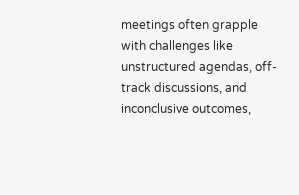meetings often grapple with challenges like unstructured agendas, off-track discussions, and inconclusive outcomes,